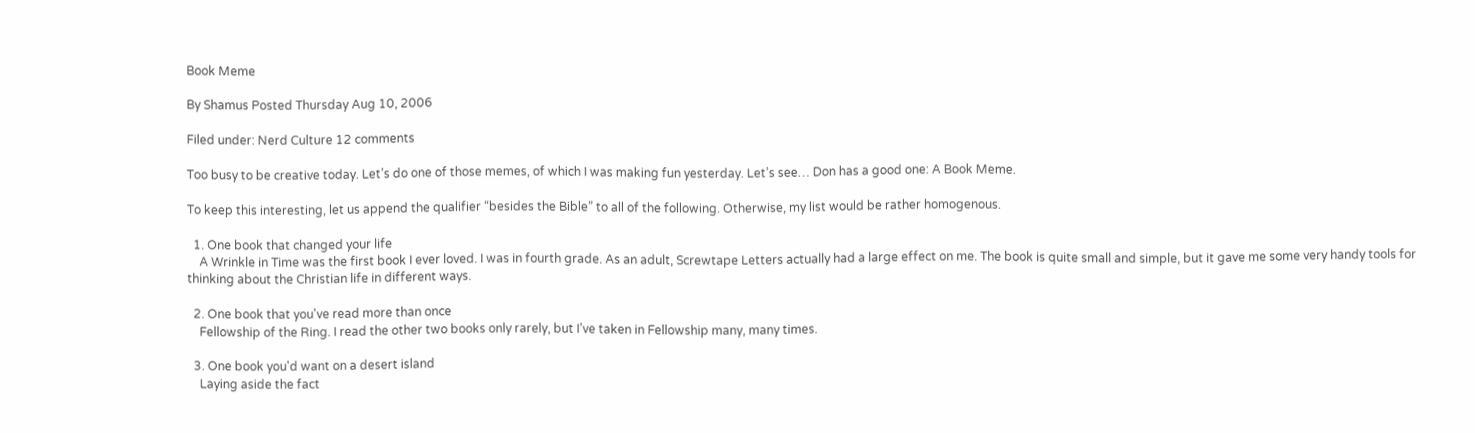Book Meme

By Shamus Posted Thursday Aug 10, 2006

Filed under: Nerd Culture 12 comments

Too busy to be creative today. Let’s do one of those memes, of which I was making fun yesterday. Let’s see… Don has a good one: A Book Meme.

To keep this interesting, let us append the qualifier “besides the Bible” to all of the following. Otherwise, my list would be rather homogenous.

  1. One book that changed your life
    A Wrinkle in Time was the first book I ever loved. I was in fourth grade. As an adult, Screwtape Letters actually had a large effect on me. The book is quite small and simple, but it gave me some very handy tools for thinking about the Christian life in different ways.

  2. One book that you've read more than once
    Fellowship of the Ring. I read the other two books only rarely, but I’ve taken in Fellowship many, many times.

  3. One book you'd want on a desert island
    Laying aside the fact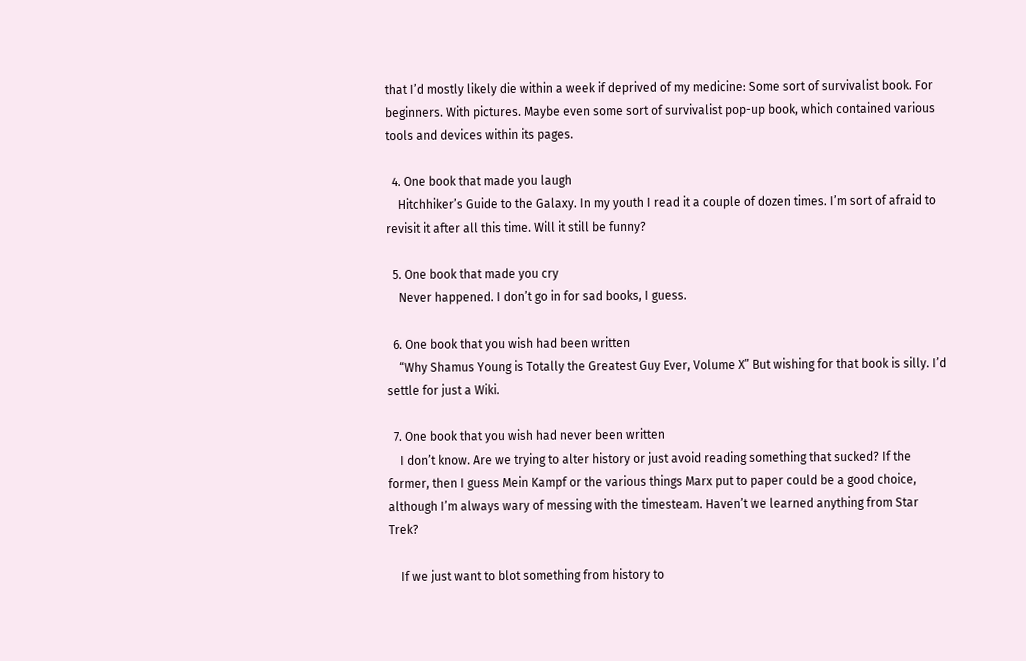that I’d mostly likely die within a week if deprived of my medicine: Some sort of survivalist book. For beginners. With pictures. Maybe even some sort of survivalist pop-up book, which contained various tools and devices within its pages.

  4. One book that made you laugh
    Hitchhiker’s Guide to the Galaxy. In my youth I read it a couple of dozen times. I’m sort of afraid to revisit it after all this time. Will it still be funny?

  5. One book that made you cry
    Never happened. I don’t go in for sad books, I guess.

  6. One book that you wish had been written
    “Why Shamus Young is Totally the Greatest Guy Ever, Volume X” But wishing for that book is silly. I’d settle for just a Wiki.

  7. One book that you wish had never been written
    I don’t know. Are we trying to alter history or just avoid reading something that sucked? If the former, then I guess Mein Kampf or the various things Marx put to paper could be a good choice, although I’m always wary of messing with the timesteam. Haven’t we learned anything from Star Trek?

    If we just want to blot something from history to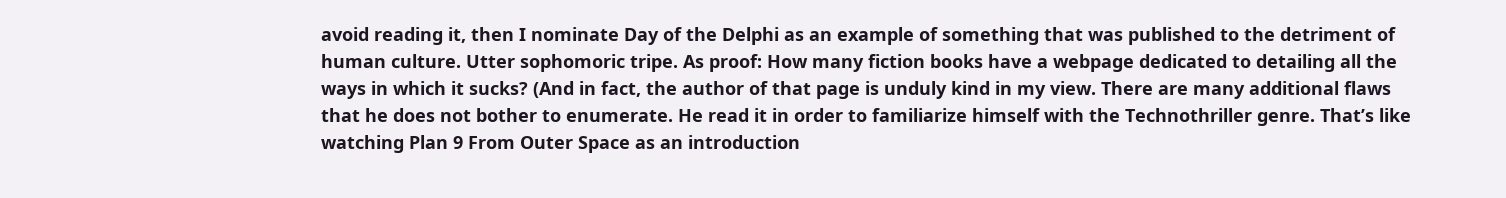avoid reading it, then I nominate Day of the Delphi as an example of something that was published to the detriment of human culture. Utter sophomoric tripe. As proof: How many fiction books have a webpage dedicated to detailing all the ways in which it sucks? (And in fact, the author of that page is unduly kind in my view. There are many additional flaws that he does not bother to enumerate. He read it in order to familiarize himself with the Technothriller genre. That’s like watching Plan 9 From Outer Space as an introduction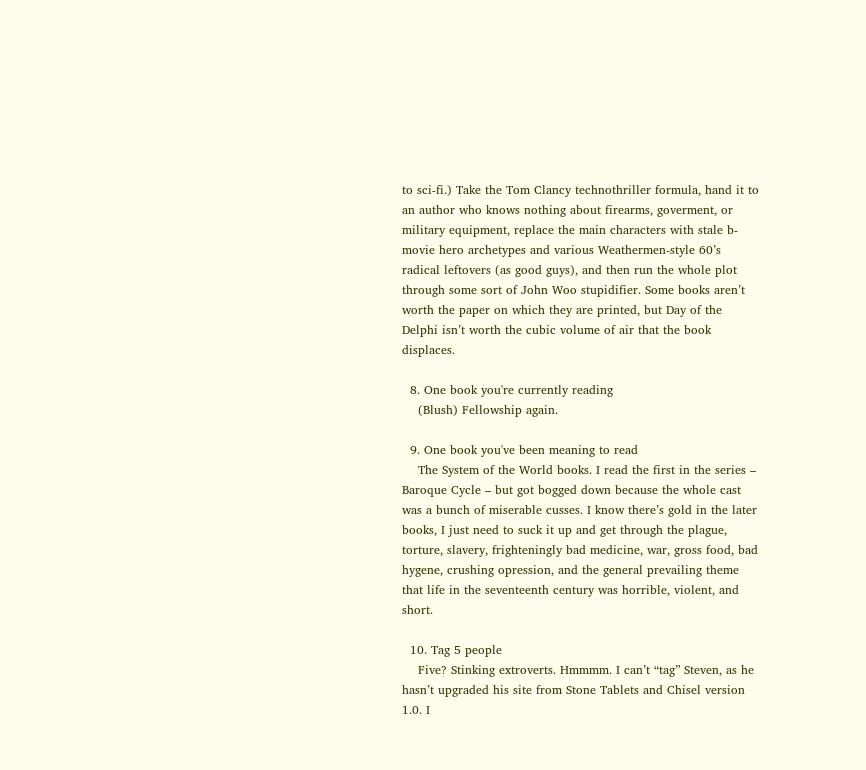to sci-fi.) Take the Tom Clancy technothriller formula, hand it to an author who knows nothing about firearms, goverment, or military equipment, replace the main characters with stale b-movie hero archetypes and various Weathermen-style 60’s radical leftovers (as good guys), and then run the whole plot through some sort of John Woo stupidifier. Some books aren’t worth the paper on which they are printed, but Day of the Delphi isn’t worth the cubic volume of air that the book displaces.

  8. One book you're currently reading
    (Blush) Fellowship again.

  9. One book you've been meaning to read
    The System of the World books. I read the first in the series – Baroque Cycle – but got bogged down because the whole cast was a bunch of miserable cusses. I know there’s gold in the later books, I just need to suck it up and get through the plague, torture, slavery, frighteningly bad medicine, war, gross food, bad hygene, crushing opression, and the general prevailing theme that life in the seventeenth century was horrible, violent, and short.

  10. Tag 5 people
    Five? Stinking extroverts. Hmmmm. I can’t “tag” Steven, as he hasn’t upgraded his site from Stone Tablets and Chisel version 1.0. I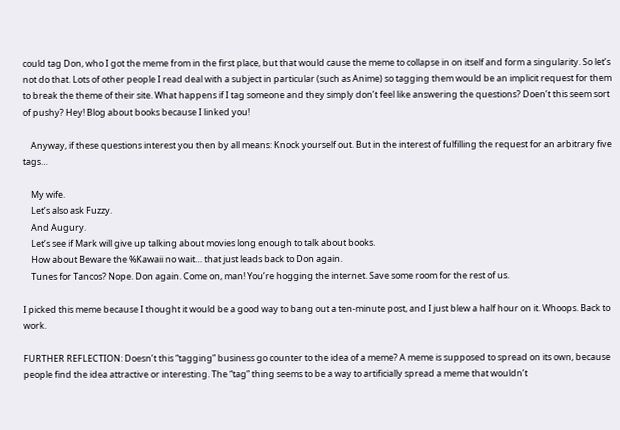could tag Don, who I got the meme from in the first place, but that would cause the meme to collapse in on itself and form a singularity. So let’s not do that. Lots of other people I read deal with a subject in particular (such as Anime) so tagging them would be an implicit request for them to break the theme of their site. What happens if I tag someone and they simply don’t feel like answering the questions? Doen’t this seem sort of pushy? Hey! Blog about books because I linked you!

    Anyway, if these questions interest you then by all means: Knock yourself out. But in the interest of fulfilling the request for an arbitrary five tags…

    My wife.
    Let’s also ask Fuzzy.
    And Augury.
    Let’s see if Mark will give up talking about movies long enough to talk about books.
    How about Beware the %Kawaii no wait… that just leads back to Don again.
    Tunes for Tancos? Nope. Don again. Come on, man! You’re hogging the internet. Save some room for the rest of us.

I picked this meme because I thought it would be a good way to bang out a ten-minute post, and I just blew a half hour on it. Whoops. Back to work.

FURTHER REFLECTION: Doesn’t this “tagging” business go counter to the idea of a meme? A meme is supposed to spread on its own, because people find the idea attractive or interesting. The “tag” thing seems to be a way to artificially spread a meme that wouldn’t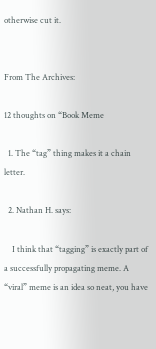otherwise cut it.


From The Archives:

12 thoughts on “Book Meme

  1. The “tag” thing makes it a chain letter.

  2. Nathan H. says:

    I think that “tagging” is exactly part of a successfully propagating meme. A “viral” meme is an idea so neat, you have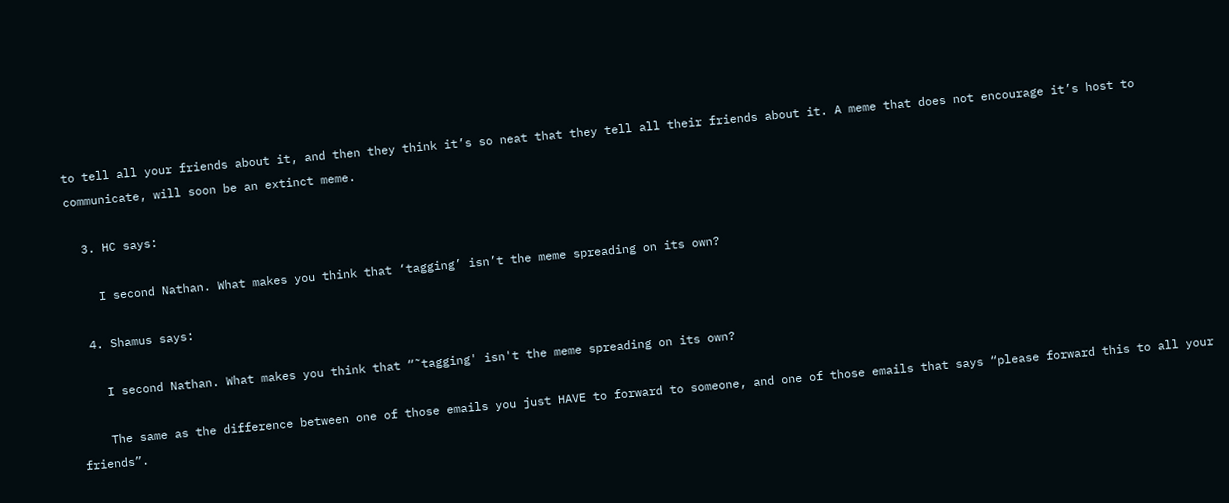to tell all your friends about it, and then they think it’s so neat that they tell all their friends about it. A meme that does not encourage it’s host to communicate, will soon be an extinct meme.

  3. HC says:

    I second Nathan. What makes you think that ‘tagging’ isn’t the meme spreading on its own?

  4. Shamus says:

    I second Nathan. What makes you think that “˜tagging' isn't the meme spreading on its own?

    The same as the difference between one of those emails you just HAVE to forward to someone, and one of those emails that says “please forward this to all your friends”.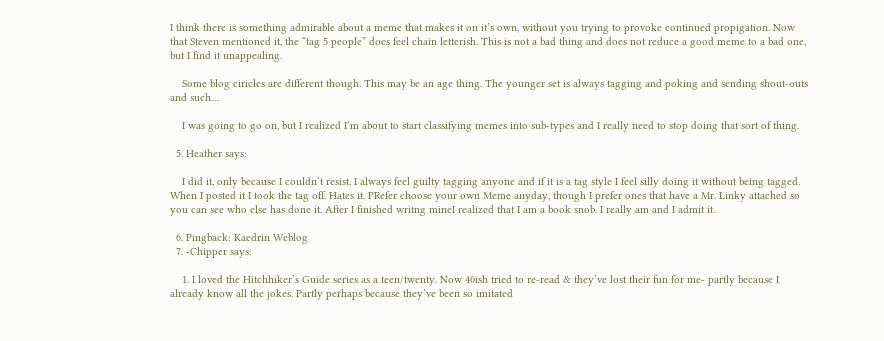I think there is something admirable about a meme that makes it on it’s own, without you trying to provoke continued propigation. Now that Steven mentioned it, the “tag 5 people” does feel chain letterish. This is not a bad thing and does not reduce a good meme to a bad one, but I find it unappealing.

    Some blog ciricles are different though. This may be an age thing. The younger set is always tagging and poking and sending shout-outs and such…

    I was going to go on, but I realized I’m about to start classifying memes into sub-types and I really need to stop doing that sort of thing.

  5. Heather says:

    I did it, only because I couldn’t resist. I always feel guilty tagging anyone and if it is a tag style I feel silly doing it without being tagged. When I posted it I took the tag off. Hates it. PRefer choose your own Meme anyday, though I prefer ones that have a Mr. Linky attached so you can see who else has done it. After I finished writng mineI realized that I am a book snob. I really am and I admit it.

  6. Pingback: Kaedrin Weblog
  7. -Chipper says:

    1. I loved the Hitchhiker’s Guide series as a teen/twenty. Now 40ish tried to re-read & they’ve lost their fun for me- partly because I already know all the jokes. Partly perhaps because they’ve been so imitated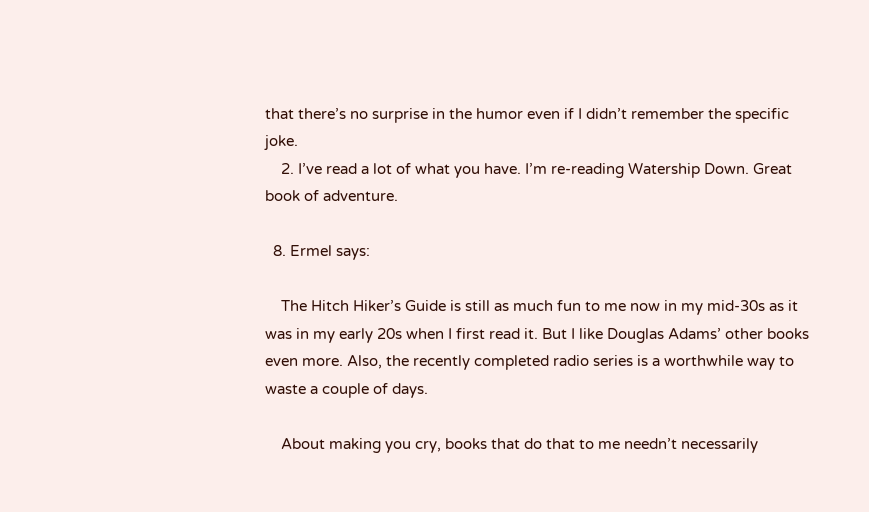that there’s no surprise in the humor even if I didn’t remember the specific joke.
    2. I’ve read a lot of what you have. I’m re-reading Watership Down. Great book of adventure.

  8. Ermel says:

    The Hitch Hiker’s Guide is still as much fun to me now in my mid-30s as it was in my early 20s when I first read it. But I like Douglas Adams’ other books even more. Also, the recently completed radio series is a worthwhile way to waste a couple of days.

    About making you cry, books that do that to me needn’t necessarily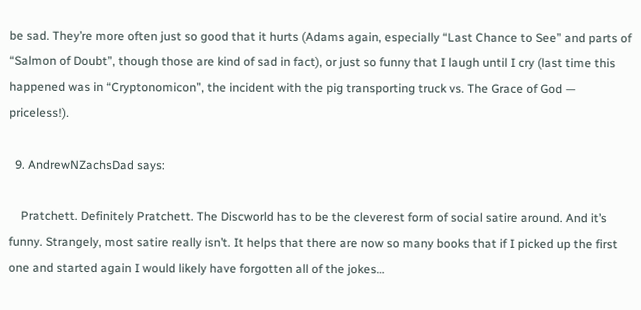be sad. They’re more often just so good that it hurts (Adams again, especially “Last Chance to See” and parts of “Salmon of Doubt”, though those are kind of sad in fact), or just so funny that I laugh until I cry (last time this happened was in “Cryptonomicon”, the incident with the pig transporting truck vs. The Grace of God — priceless!).

  9. AndrewNZachsDad says:

    Pratchett. Definitely Pratchett. The Discworld has to be the cleverest form of social satire around. And it’s funny. Strangely, most satire really isn’t. It helps that there are now so many books that if I picked up the first one and started again I would likely have forgotten all of the jokes…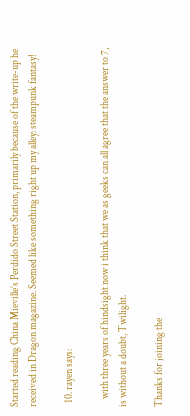Started reading China Mieville’s Perdido Street Station, primarily because of the write-up he received in Dragon magazine. Seemed like something right up my alley: steampunk fantasy!

  10. rayen says:

    with three years of hindsight now i think that we as geeks can all agree that the answer to 7, is without a doubt, Twilight.

Thanks for joining the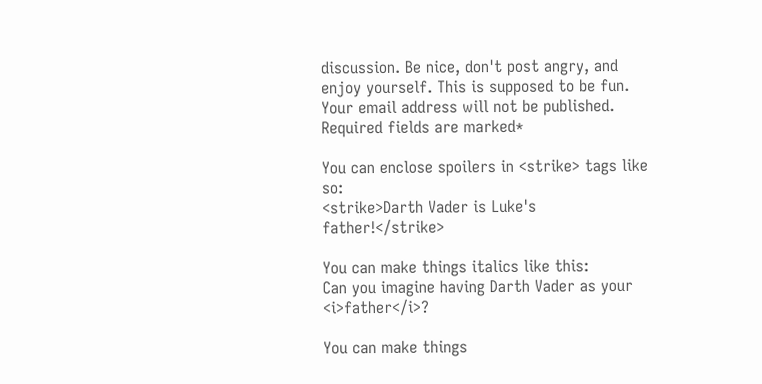discussion. Be nice, don't post angry, and enjoy yourself. This is supposed to be fun. Your email address will not be published. Required fields are marked*

You can enclose spoilers in <strike> tags like so:
<strike>Darth Vader is Luke's father!</strike>

You can make things italics like this:
Can you imagine having Darth Vader as your <i>father</i>?

You can make things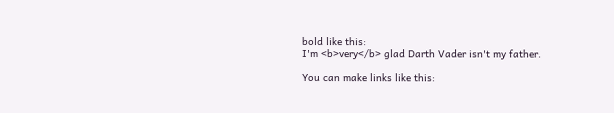bold like this:
I'm <b>very</b> glad Darth Vader isn't my father.

You can make links like this: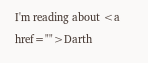I'm reading about <a href="">Darth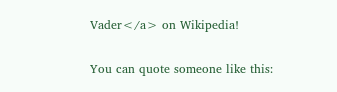Vader</a> on Wikipedia!

You can quote someone like this: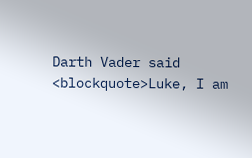Darth Vader said <blockquote>Luke, I am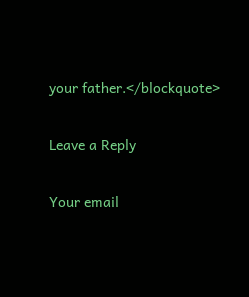your father.</blockquote>

Leave a Reply

Your email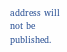address will not be published.